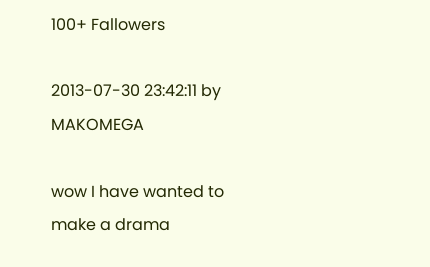100+ Fallowers

2013-07-30 23:42:11 by MAKOMEGA

wow I have wanted to make a drama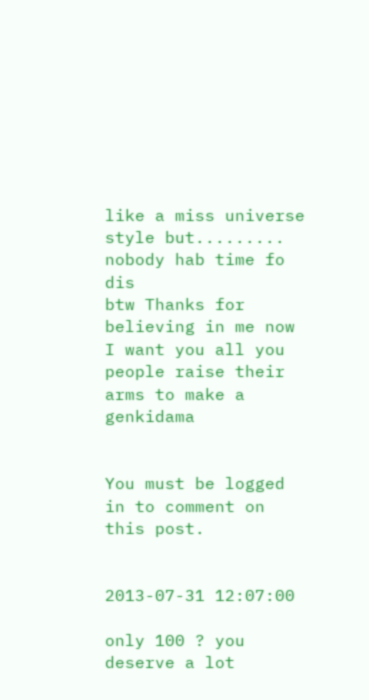like a miss universe style but......... nobody hab time fo dis
btw Thanks for believing in me now I want you all you people raise their arms to make a genkidama


You must be logged in to comment on this post.


2013-07-31 12:07:00

only 100 ? you deserve a lot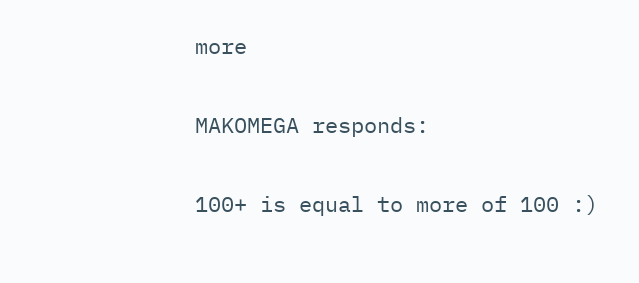more

MAKOMEGA responds:

100+ is equal to more of 100 :)